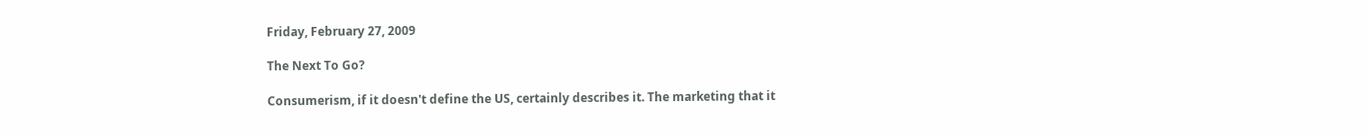Friday, February 27, 2009

The Next To Go?

Consumerism, if it doesn't define the US, certainly describes it. The marketing that it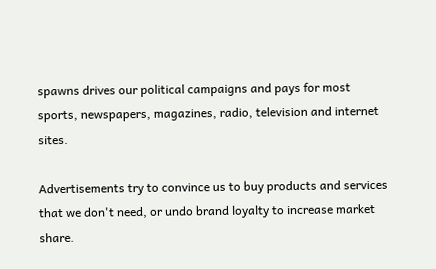spawns drives our political campaigns and pays for most sports, newspapers, magazines, radio, television and internet sites.

Advertisements try to convince us to buy products and services that we don't need, or undo brand loyalty to increase market share.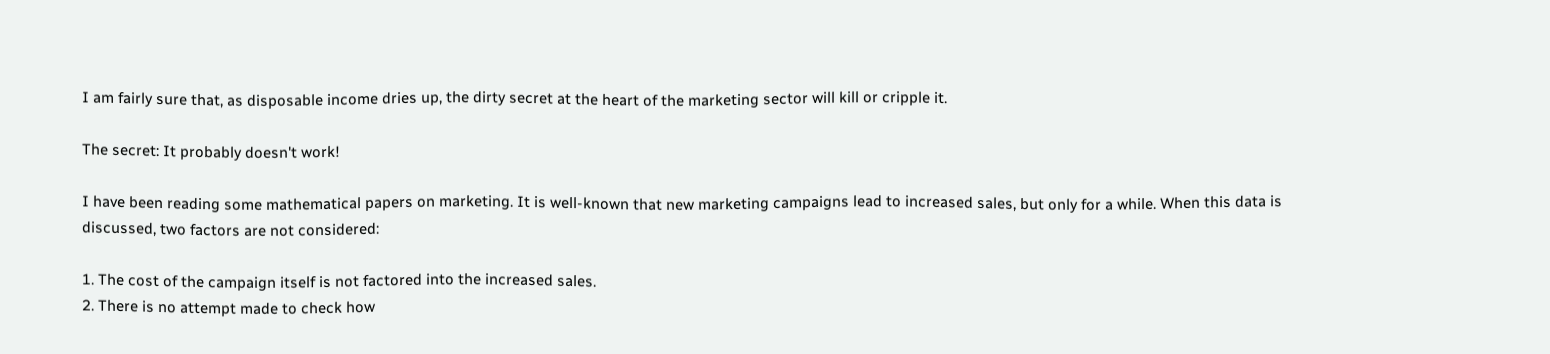I am fairly sure that, as disposable income dries up, the dirty secret at the heart of the marketing sector will kill or cripple it.

The secret: It probably doesn't work!

I have been reading some mathematical papers on marketing. It is well-known that new marketing campaigns lead to increased sales, but only for a while. When this data is discussed, two factors are not considered:

1. The cost of the campaign itself is not factored into the increased sales.
2. There is no attempt made to check how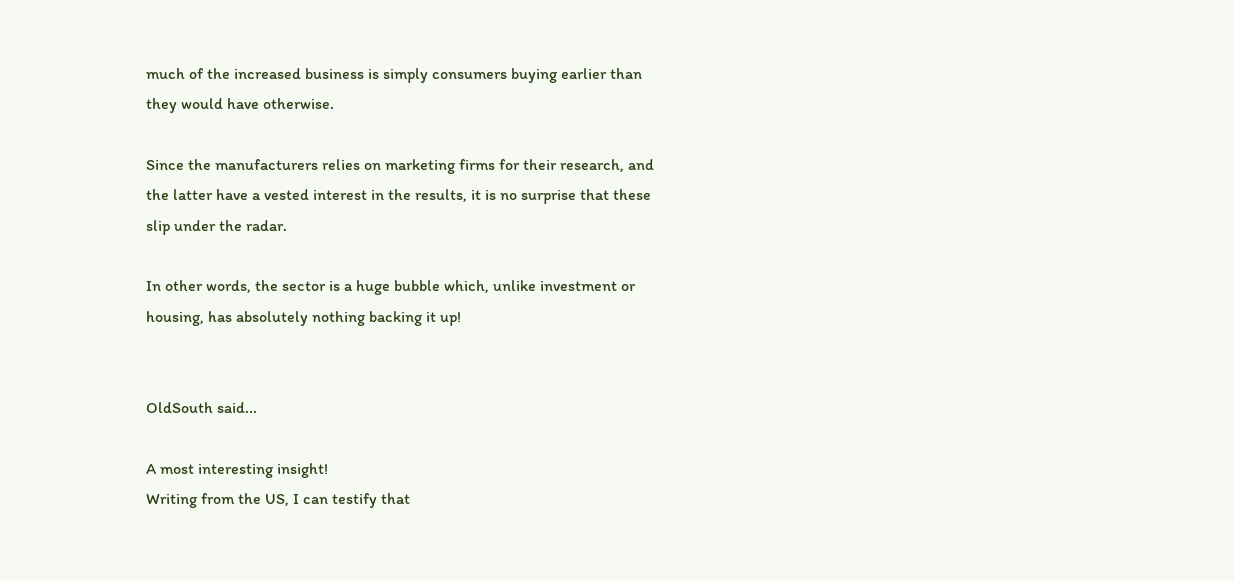much of the increased business is simply consumers buying earlier than they would have otherwise.

Since the manufacturers relies on marketing firms for their research, and the latter have a vested interest in the results, it is no surprise that these slip under the radar.

In other words, the sector is a huge bubble which, unlike investment or housing, has absolutely nothing backing it up!


OldSouth said...

A most interesting insight!
Writing from the US, I can testify that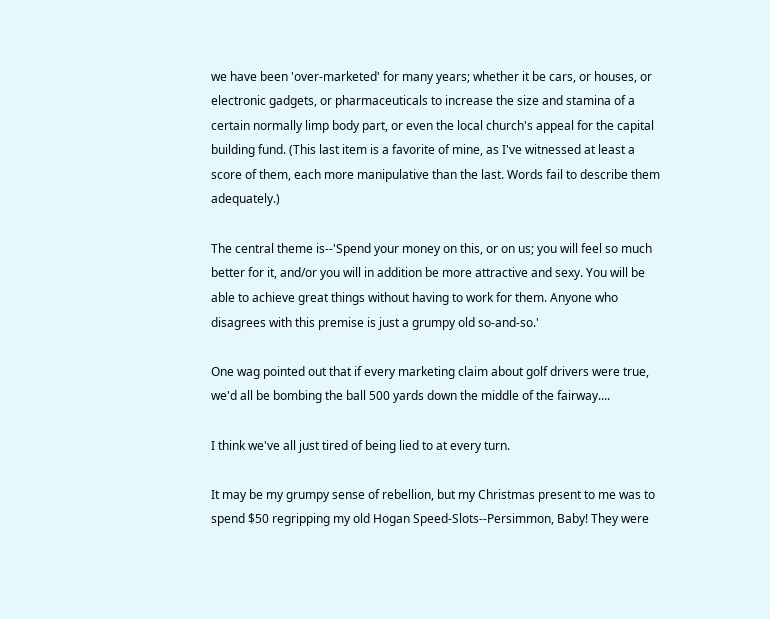we have been 'over-marketed' for many years; whether it be cars, or houses, or electronic gadgets, or pharmaceuticals to increase the size and stamina of a certain normally limp body part, or even the local church's appeal for the capital building fund. (This last item is a favorite of mine, as I've witnessed at least a score of them, each more manipulative than the last. Words fail to describe them adequately.)

The central theme is--'Spend your money on this, or on us; you will feel so much better for it, and/or you will in addition be more attractive and sexy. You will be able to achieve great things without having to work for them. Anyone who disagrees with this premise is just a grumpy old so-and-so.'

One wag pointed out that if every marketing claim about golf drivers were true, we'd all be bombing the ball 500 yards down the middle of the fairway....

I think we've all just tired of being lied to at every turn.

It may be my grumpy sense of rebellion, but my Christmas present to me was to spend $50 regripping my old Hogan Speed-Slots--Persimmon, Baby! They were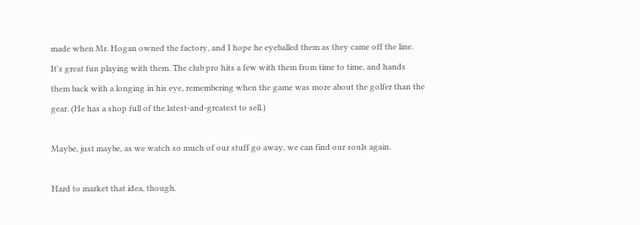made when Mr. Hogan owned the factory, and I hope he eyeballed them as they came off the line. It's great fun playing with them. The club pro hits a few with them from time to time, and hands them back with a longing in his eye, remembering when the game was more about the golfer than the gear. (He has a shop full of the latest-and-greatest to sell.)

Maybe, just maybe, as we watch so much of our stuff go away, we can find our souls again.

Hard to market that idea, though.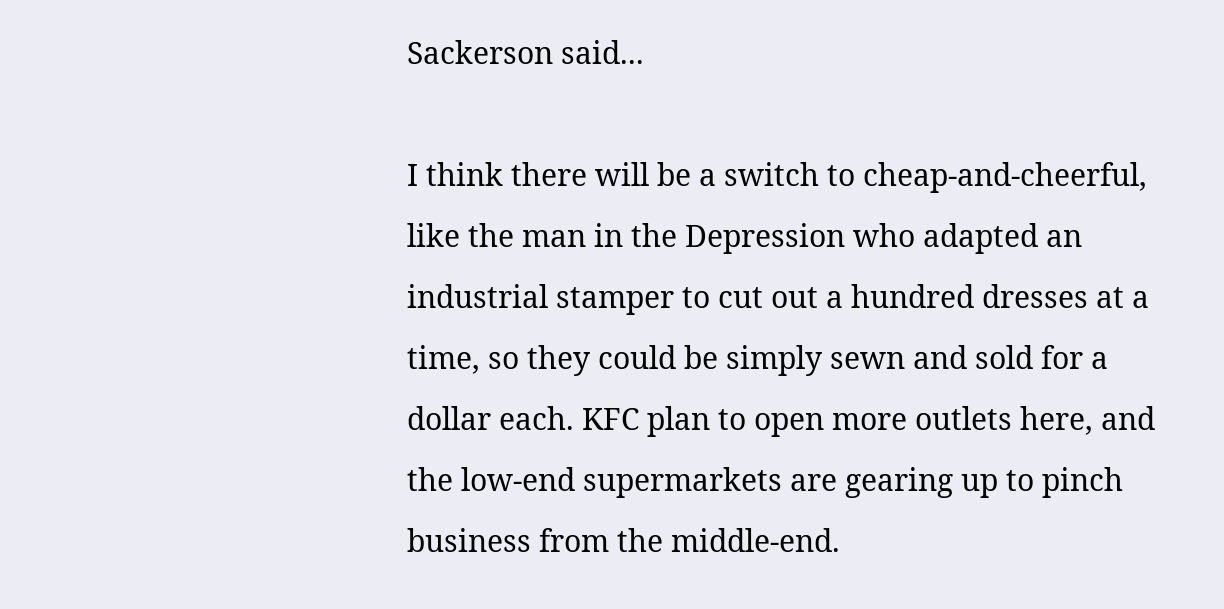Sackerson said...

I think there will be a switch to cheap-and-cheerful, like the man in the Depression who adapted an industrial stamper to cut out a hundred dresses at a time, so they could be simply sewn and sold for a dollar each. KFC plan to open more outlets here, and the low-end supermarkets are gearing up to pinch business from the middle-end.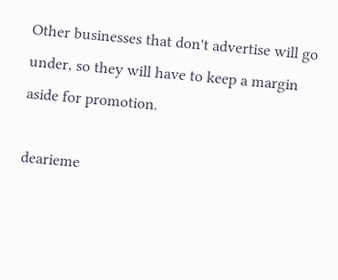Other businesses that don't advertise will go under, so they will have to keep a margin aside for promotion.

dearieme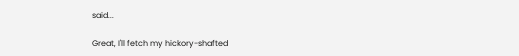said...

Great, I'll fetch my hickory-shafted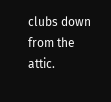clubs down from the attic.